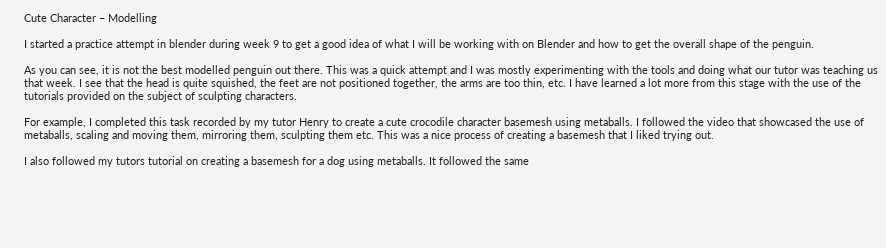Cute Character – Modelling

I started a practice attempt in blender during week 9 to get a good idea of what I will be working with on Blender and how to get the overall shape of the penguin.

As you can see, it is not the best modelled penguin out there. This was a quick attempt and I was mostly experimenting with the tools and doing what our tutor was teaching us that week. I see that the head is quite squished, the feet are not positioned together, the arms are too thin, etc. I have learned a lot more from this stage with the use of the tutorials provided on the subject of sculpting characters.

For example, I completed this task recorded by my tutor Henry to create a cute crocodile character basemesh using metaballs. I followed the video that showcased the use of metaballs, scaling and moving them, mirroring them, sculpting them etc. This was a nice process of creating a basemesh that I liked trying out.

I also followed my tutors tutorial on creating a basemesh for a dog using metaballs. It followed the same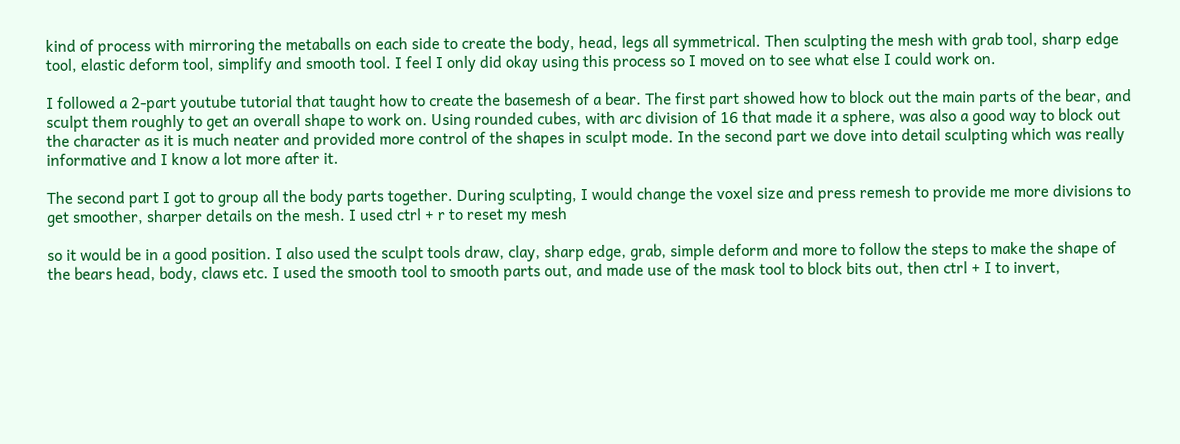kind of process with mirroring the metaballs on each side to create the body, head, legs all symmetrical. Then sculpting the mesh with grab tool, sharp edge tool, elastic deform tool, simplify and smooth tool. I feel I only did okay using this process so I moved on to see what else I could work on.

I followed a 2-part youtube tutorial that taught how to create the basemesh of a bear. The first part showed how to block out the main parts of the bear, and sculpt them roughly to get an overall shape to work on. Using rounded cubes, with arc division of 16 that made it a sphere, was also a good way to block out the character as it is much neater and provided more control of the shapes in sculpt mode. In the second part we dove into detail sculpting which was really informative and I know a lot more after it.

The second part I got to group all the body parts together. During sculpting, I would change the voxel size and press remesh to provide me more divisions to get smoother, sharper details on the mesh. I used ctrl + r to reset my mesh

so it would be in a good position. I also used the sculpt tools draw, clay, sharp edge, grab, simple deform and more to follow the steps to make the shape of the bears head, body, claws etc. I used the smooth tool to smooth parts out, and made use of the mask tool to block bits out, then ctrl + I to invert,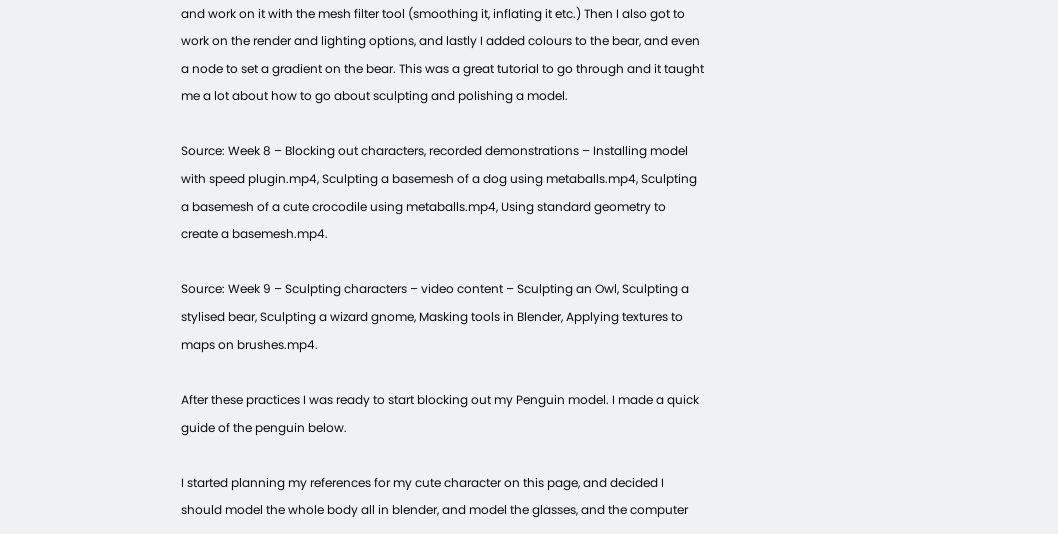and work on it with the mesh filter tool (smoothing it, inflating it etc.) Then I also got to work on the render and lighting options, and lastly I added colours to the bear, and even a node to set a gradient on the bear. This was a great tutorial to go through and it taught me a lot about how to go about sculpting and polishing a model.

Source: Week 8 – Blocking out characters, recorded demonstrations – Installing model with speed plugin.mp4, Sculpting a basemesh of a dog using metaballs.mp4, Sculpting a basemesh of a cute crocodile using metaballs.mp4, Using standard geometry to create a basemesh.mp4.

Source: Week 9 – Sculpting characters – video content – Sculpting an Owl, Sculpting a stylised bear, Sculpting a wizard gnome, Masking tools in Blender, Applying textures to maps on brushes.mp4.

After these practices I was ready to start blocking out my Penguin model. I made a quick guide of the penguin below.

I started planning my references for my cute character on this page, and decided I should model the whole body all in blender, and model the glasses, and the computer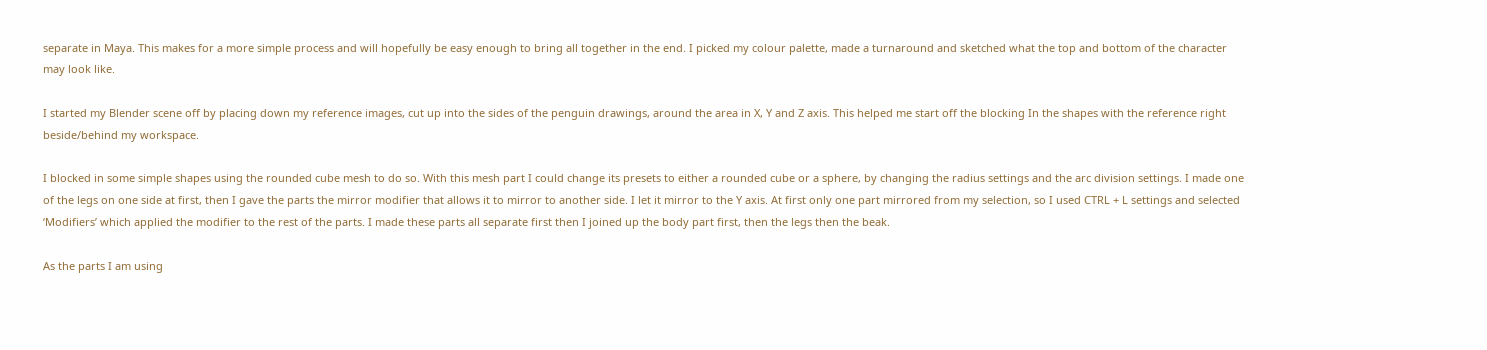separate in Maya. This makes for a more simple process and will hopefully be easy enough to bring all together in the end. I picked my colour palette, made a turnaround and sketched what the top and bottom of the character may look like.

I started my Blender scene off by placing down my reference images, cut up into the sides of the penguin drawings, around the area in X, Y and Z axis. This helped me start off the blocking In the shapes with the reference right beside/behind my workspace.

I blocked in some simple shapes using the rounded cube mesh to do so. With this mesh part I could change its presets to either a rounded cube or a sphere, by changing the radius settings and the arc division settings. I made one of the legs on one side at first, then I gave the parts the mirror modifier that allows it to mirror to another side. I let it mirror to the Y axis. At first only one part mirrored from my selection, so I used CTRL + L settings and selected ‘Modifiers’ which applied the modifier to the rest of the parts. I made these parts all separate first then I joined up the body part first, then the legs then the beak.

As the parts I am using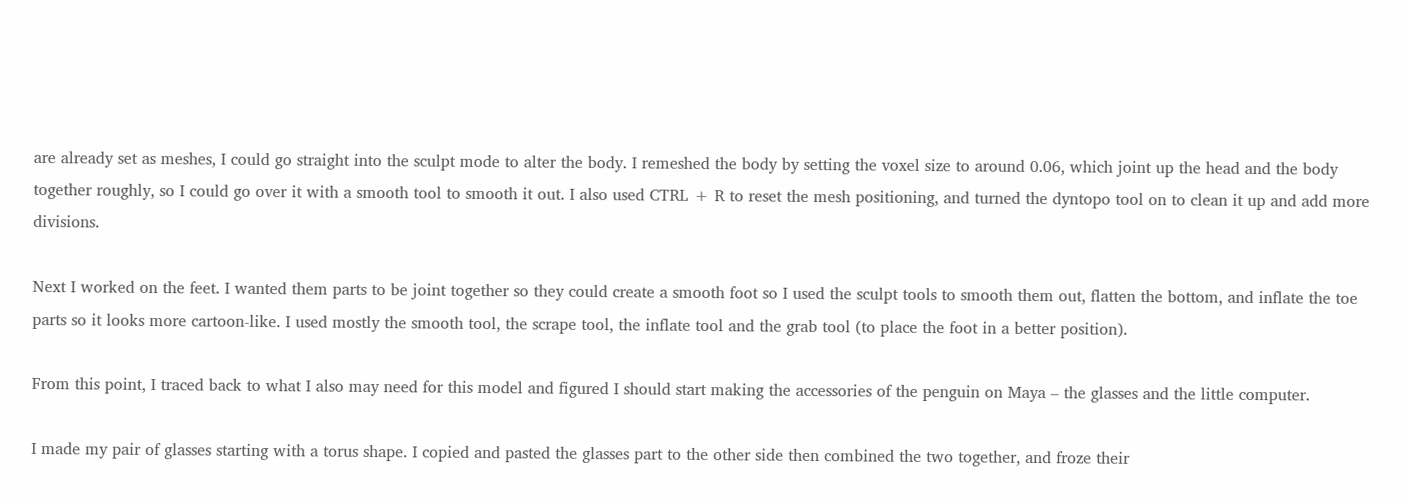are already set as meshes, I could go straight into the sculpt mode to alter the body. I remeshed the body by setting the voxel size to around 0.06, which joint up the head and the body together roughly, so I could go over it with a smooth tool to smooth it out. I also used CTRL + R to reset the mesh positioning, and turned the dyntopo tool on to clean it up and add more divisions.

Next I worked on the feet. I wanted them parts to be joint together so they could create a smooth foot so I used the sculpt tools to smooth them out, flatten the bottom, and inflate the toe parts so it looks more cartoon-like. I used mostly the smooth tool, the scrape tool, the inflate tool and the grab tool (to place the foot in a better position).

From this point, I traced back to what I also may need for this model and figured I should start making the accessories of the penguin on Maya – the glasses and the little computer.

I made my pair of glasses starting with a torus shape. I copied and pasted the glasses part to the other side then combined the two together, and froze their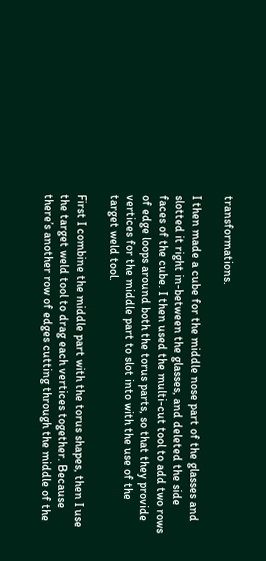transformations.

I then made a cube for the middle nose part of the glasses and slotted it right in-between the glasses, and deleted the side faces of the cube. I then used the multi-cut tool to add two rows of edge loops around both the torus parts, so that they provide vertices for the middle part to slot into with the use of the target weld tool.

First I combine the middle part with the torus shapes, then I use the target weld tool to drag each vertices together. Because there’s another row of edges cutting through the middle of the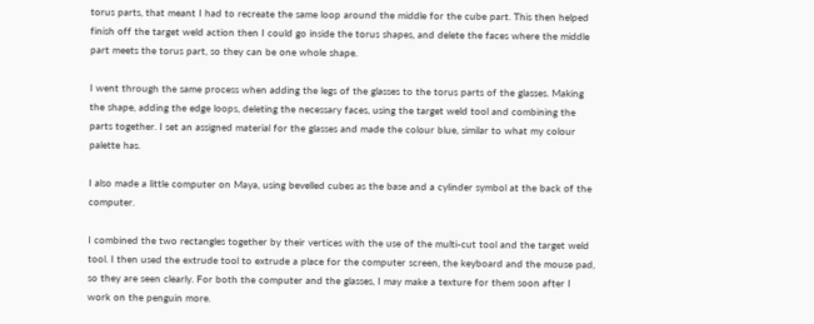torus parts, that meant I had to recreate the same loop around the middle for the cube part. This then helped finish off the target weld action then I could go inside the torus shapes, and delete the faces where the middle part meets the torus part, so they can be one whole shape.

I went through the same process when adding the legs of the glasses to the torus parts of the glasses. Making the shape, adding the edge loops, deleting the necessary faces, using the target weld tool and combining the parts together. I set an assigned material for the glasses and made the colour blue, similar to what my colour palette has.

I also made a little computer on Maya, using bevelled cubes as the base and a cylinder symbol at the back of the computer.

I combined the two rectangles together by their vertices with the use of the multi-cut tool and the target weld tool. I then used the extrude tool to extrude a place for the computer screen, the keyboard and the mouse pad, so they are seen clearly. For both the computer and the glasses, I may make a texture for them soon after I work on the penguin more.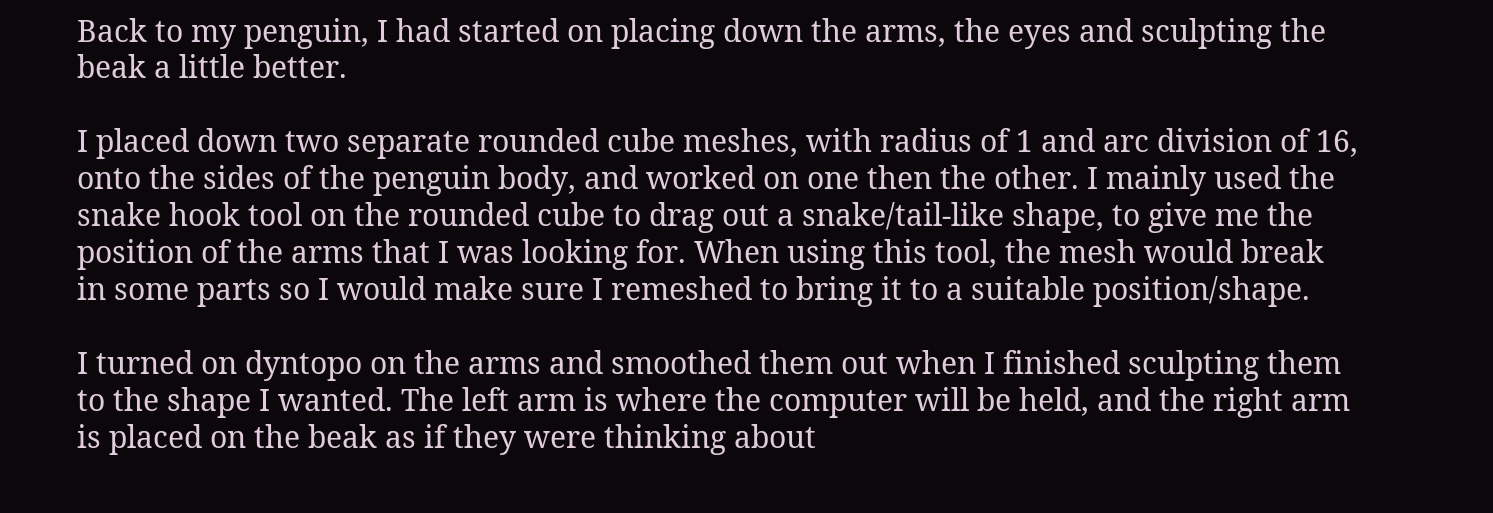Back to my penguin, I had started on placing down the arms, the eyes and sculpting the beak a little better.

I placed down two separate rounded cube meshes, with radius of 1 and arc division of 16, onto the sides of the penguin body, and worked on one then the other. I mainly used the snake hook tool on the rounded cube to drag out a snake/tail-like shape, to give me the position of the arms that I was looking for. When using this tool, the mesh would break in some parts so I would make sure I remeshed to bring it to a suitable position/shape.

I turned on dyntopo on the arms and smoothed them out when I finished sculpting them to the shape I wanted. The left arm is where the computer will be held, and the right arm is placed on the beak as if they were thinking about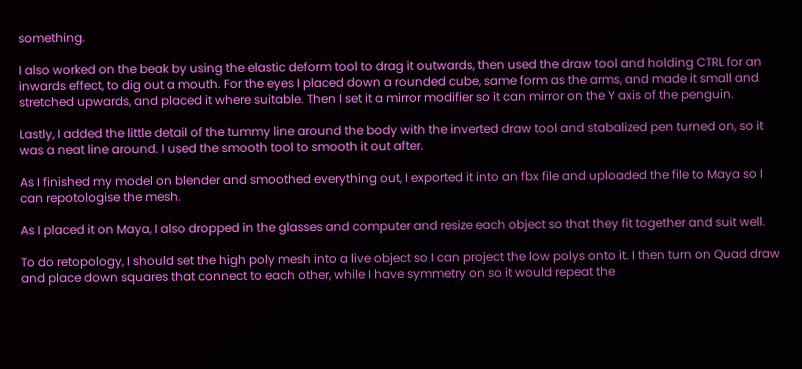something.

I also worked on the beak by using the elastic deform tool to drag it outwards, then used the draw tool and holding CTRL for an inwards effect, to dig out a mouth. For the eyes I placed down a rounded cube, same form as the arms, and made it small and stretched upwards, and placed it where suitable. Then I set it a mirror modifier so it can mirror on the Y axis of the penguin.

Lastly, I added the little detail of the tummy line around the body with the inverted draw tool and stabalized pen turned on, so it was a neat line around. I used the smooth tool to smooth it out after.

As I finished my model on blender and smoothed everything out, I exported it into an fbx file and uploaded the file to Maya so I can repotologise the mesh.

As I placed it on Maya, I also dropped in the glasses and computer and resize each object so that they fit together and suit well.

To do retopology, I should set the high poly mesh into a live object so I can project the low polys onto it. I then turn on Quad draw and place down squares that connect to each other, while I have symmetry on so it would repeat the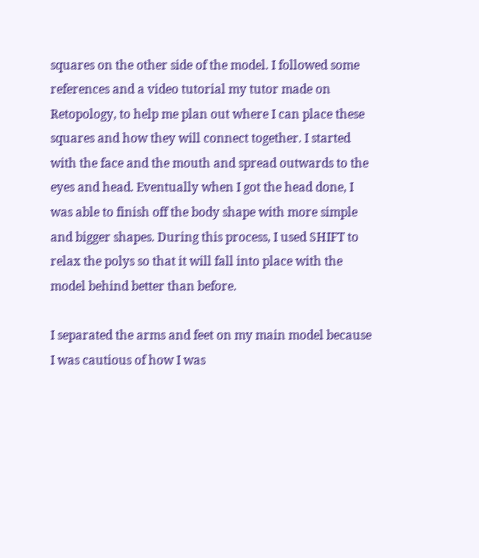squares on the other side of the model. I followed some references and a video tutorial my tutor made on Retopology, to help me plan out where I can place these squares and how they will connect together. I started with the face and the mouth and spread outwards to the eyes and head. Eventually when I got the head done, I was able to finish off the body shape with more simple and bigger shapes. During this process, I used SHIFT to relax the polys so that it will fall into place with the model behind better than before.

I separated the arms and feet on my main model because I was cautious of how I was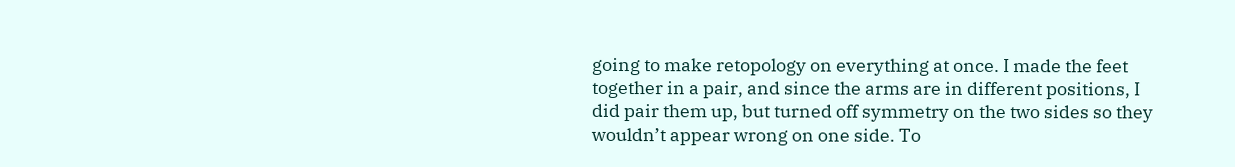going to make retopology on everything at once. I made the feet together in a pair, and since the arms are in different positions, I did pair them up, but turned off symmetry on the two sides so they wouldn’t appear wrong on one side. To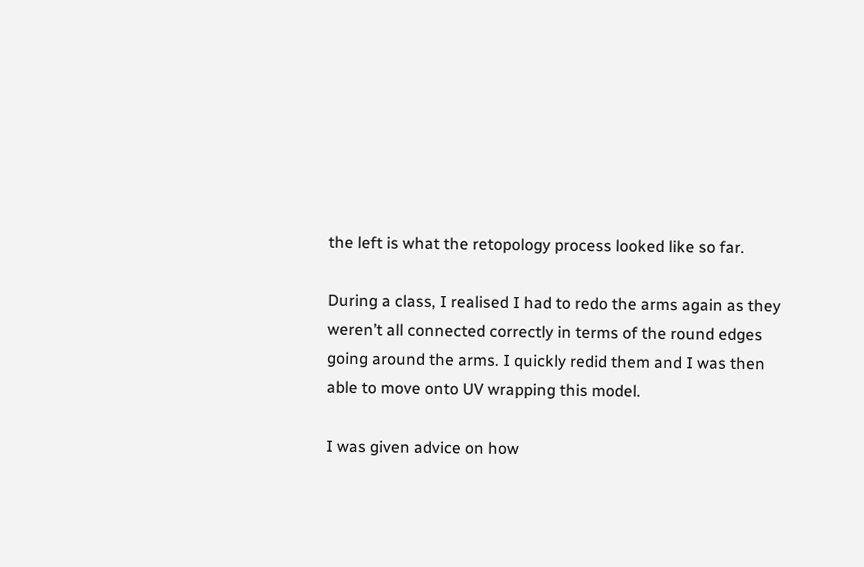the left is what the retopology process looked like so far.

During a class, I realised I had to redo the arms again as they weren’t all connected correctly in terms of the round edges going around the arms. I quickly redid them and I was then able to move onto UV wrapping this model.

I was given advice on how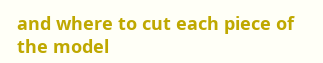and where to cut each piece of the model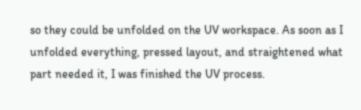so they could be unfolded on the UV workspace. As soon as I unfolded everything, pressed layout, and straightened what part needed it, I was finished the UV process.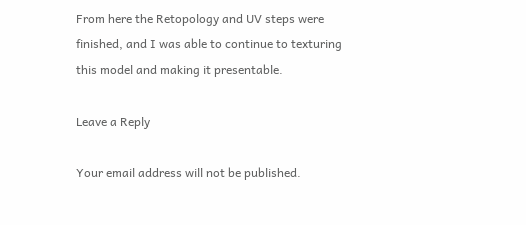From here the Retopology and UV steps were finished, and I was able to continue to texturing this model and making it presentable.

Leave a Reply

Your email address will not be published.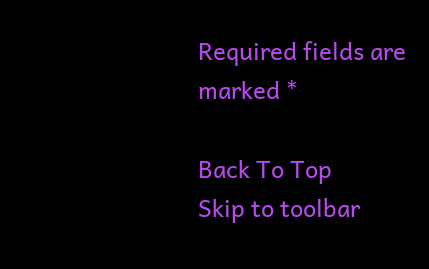Required fields are marked *

Back To Top
Skip to toolbar